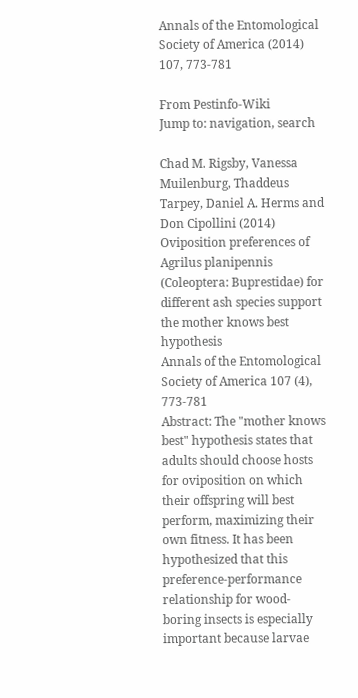Annals of the Entomological Society of America (2014) 107, 773-781

From Pestinfo-Wiki
Jump to: navigation, search

Chad M. Rigsby, Vanessa Muilenburg, Thaddeus Tarpey, Daniel A. Herms and Don Cipollini (2014)
Oviposition preferences of Agrilus planipennis (Coleoptera: Buprestidae) for different ash species support the mother knows best hypothesis
Annals of the Entomological Society of America 107 (4), 773-781
Abstract: The "mother knows best" hypothesis states that adults should choose hosts for oviposition on which their offspring will best perform, maximizing their own fitness. It has been hypothesized that this preference-performance relationship for wood-boring insects is especially important because larvae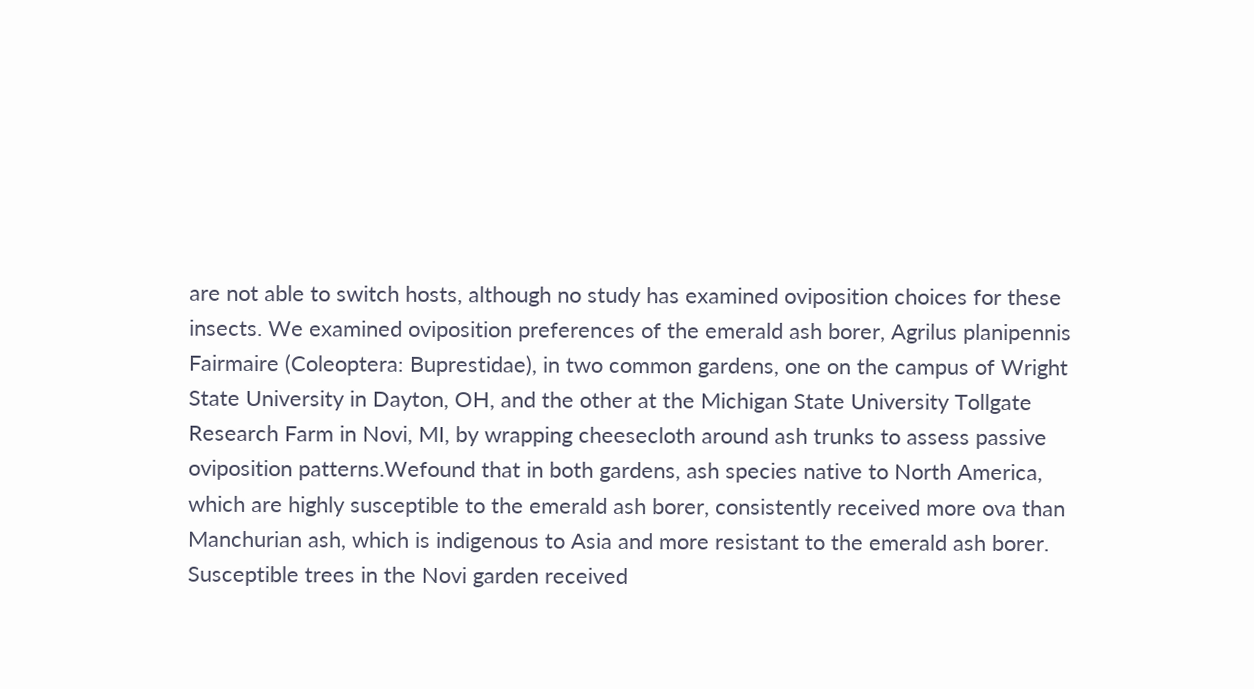are not able to switch hosts, although no study has examined oviposition choices for these insects. We examined oviposition preferences of the emerald ash borer, Agrilus planipennis Fairmaire (Coleoptera: Buprestidae), in two common gardens, one on the campus of Wright State University in Dayton, OH, and the other at the Michigan State University Tollgate Research Farm in Novi, MI, by wrapping cheesecloth around ash trunks to assess passive oviposition patterns.Wefound that in both gardens, ash species native to North America, which are highly susceptible to the emerald ash borer, consistently received more ova than Manchurian ash, which is indigenous to Asia and more resistant to the emerald ash borer. Susceptible trees in the Novi garden received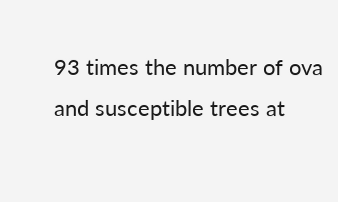93 times the number of ova and susceptible trees at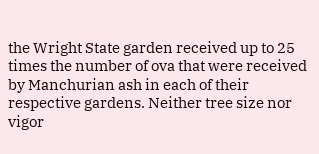the Wright State garden received up to 25 times the number of ova that were received by Manchurian ash in each of their respective gardens. Neither tree size nor vigor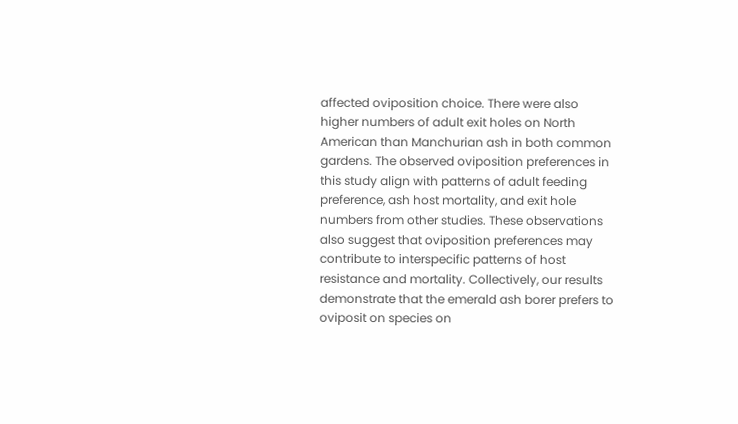affected oviposition choice. There were also higher numbers of adult exit holes on North American than Manchurian ash in both common gardens. The observed oviposition preferences in this study align with patterns of adult feeding preference, ash host mortality, and exit hole numbers from other studies. These observations also suggest that oviposition preferences may contribute to interspecific patterns of host resistance and mortality. Collectively, our results demonstrate that the emerald ash borer prefers to oviposit on species on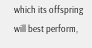which its offspring will best perform,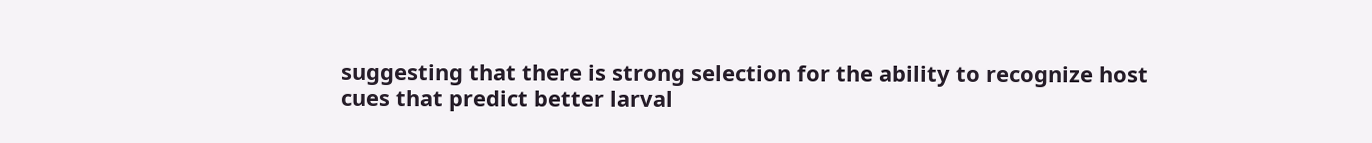suggesting that there is strong selection for the ability to recognize host cues that predict better larval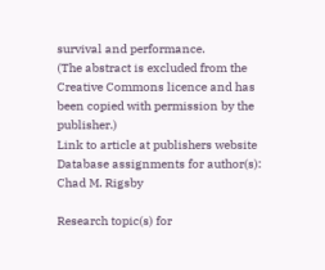survival and performance.
(The abstract is excluded from the Creative Commons licence and has been copied with permission by the publisher.)
Link to article at publishers website
Database assignments for author(s): Chad M. Rigsby

Research topic(s) for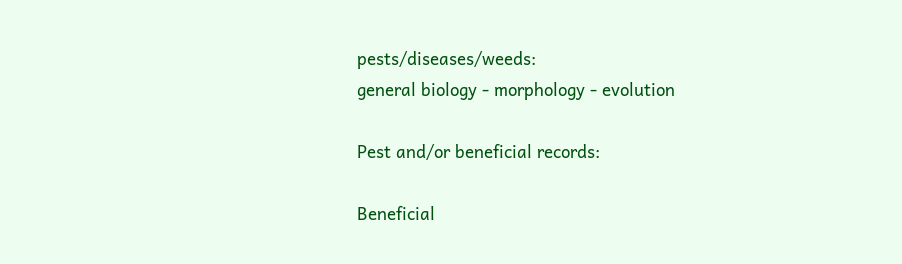pests/diseases/weeds:
general biology - morphology - evolution

Pest and/or beneficial records:

Beneficial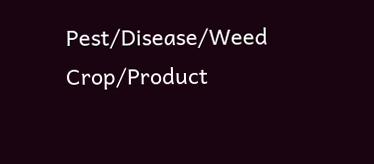Pest/Disease/Weed Crop/Product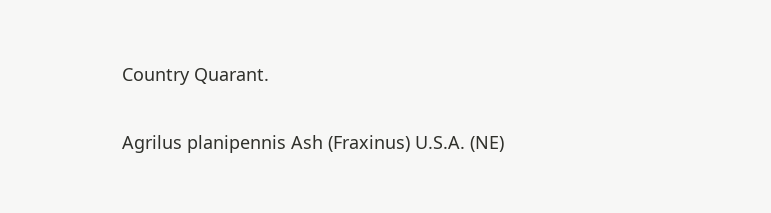Country Quarant.

Agrilus planipennis Ash (Fraxinus) U.S.A. (NE)